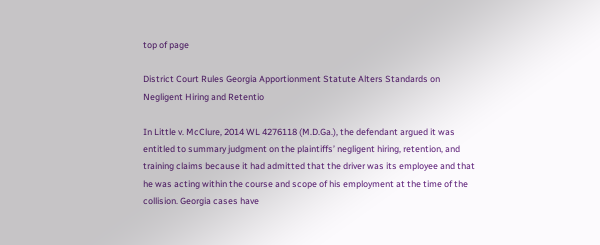top of page

District Court Rules Georgia Apportionment Statute Alters Standards on Negligent Hiring and Retentio

In Little v. McClure, 2014 WL 4276118 (M.D.Ga.), the defendant argued it was entitled to summary judgment on the plaintiffs’ negligent hiring, retention, and training claims because it had admitted that the driver was its employee and that he was acting within the course and scope of his employment at the time of the collision. Georgia cases have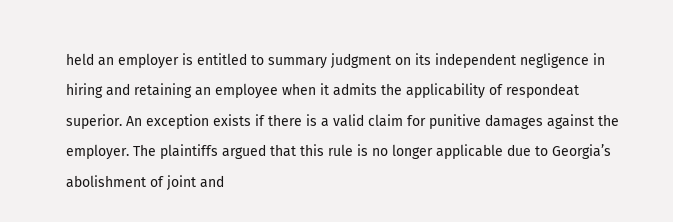held an employer is entitled to summary judgment on its independent negligence in hiring and retaining an employee when it admits the applicability of respondeat superior. An exception exists if there is a valid claim for punitive damages against the employer. The plaintiffs argued that this rule is no longer applicable due to Georgia’s abolishment of joint and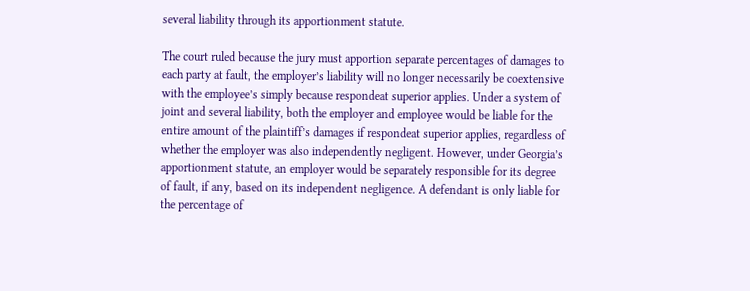several liability through its apportionment statute.

The court ruled because the jury must apportion separate percentages of damages to each party at fault, the employer’s liability will no longer necessarily be coextensive with the employee’s simply because respondeat superior applies. Under a system of joint and several liability, both the employer and employee would be liable for the entire amount of the plaintiff’s damages if respondeat superior applies, regardless of whether the employer was also independently negligent. However, under Georgia’s apportionment statute, an employer would be separately responsible for its degree of fault, if any, based on its independent negligence. A defendant is only liable for the percentage of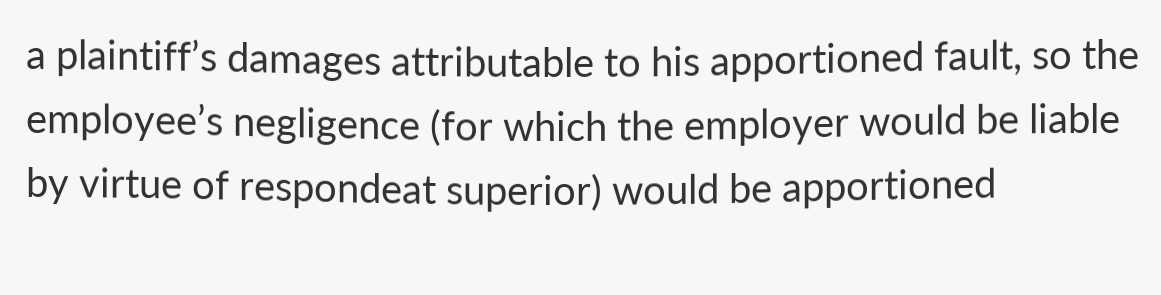a plaintiff’s damages attributable to his apportioned fault, so the employee’s negligence (for which the employer would be liable by virtue of respondeat superior) would be apportioned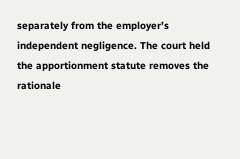separately from the employer’s independent negligence. The court held the apportionment statute removes the rationale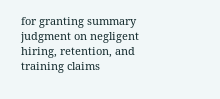for granting summary judgment on negligent hiring, retention, and training claims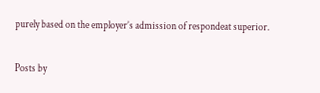purely based on the employer’s admission of respondeat superior.

Posts by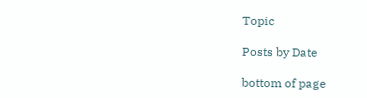Topic

Posts by Date

bottom of page